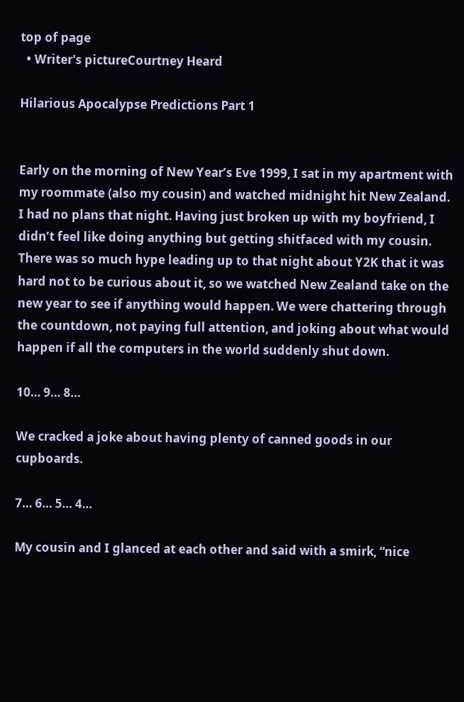top of page
  • Writer's pictureCourtney Heard

Hilarious Apocalypse Predictions Part 1


Early on the morning of New Year’s Eve 1999, I sat in my apartment with my roommate (also my cousin) and watched midnight hit New Zealand. I had no plans that night. Having just broken up with my boyfriend, I didn’t feel like doing anything but getting shitfaced with my cousin. There was so much hype leading up to that night about Y2K that it was hard not to be curious about it, so we watched New Zealand take on the new year to see if anything would happen. We were chattering through the countdown, not paying full attention, and joking about what would happen if all the computers in the world suddenly shut down.

10… 9… 8…

We cracked a joke about having plenty of canned goods in our cupboards.

7… 6… 5… 4…

My cousin and I glanced at each other and said with a smirk, “nice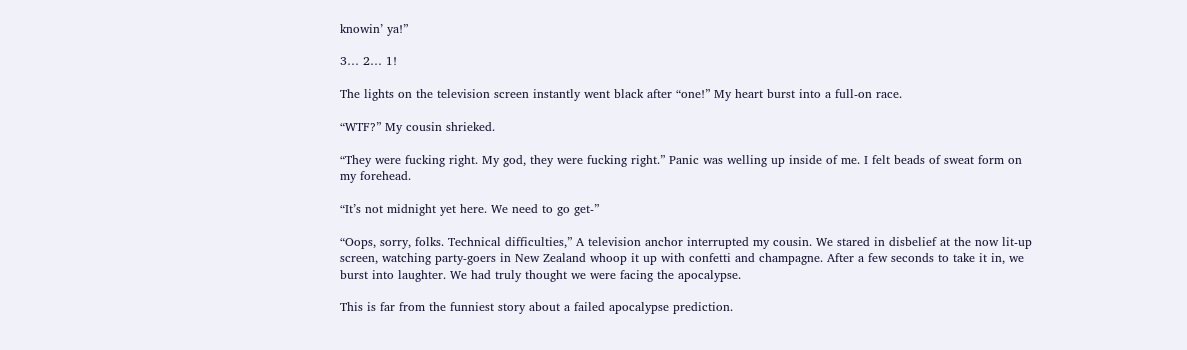knowin’ ya!”

3… 2… 1!

The lights on the television screen instantly went black after “one!” My heart burst into a full-on race.

“WTF?” My cousin shrieked.

“They were fucking right. My god, they were fucking right.” Panic was welling up inside of me. I felt beads of sweat form on my forehead.

“It’s not midnight yet here. We need to go get-”

“Oops, sorry, folks. Technical difficulties,” A television anchor interrupted my cousin. We stared in disbelief at the now lit-up screen, watching party-goers in New Zealand whoop it up with confetti and champagne. After a few seconds to take it in, we burst into laughter. We had truly thought we were facing the apocalypse.

This is far from the funniest story about a failed apocalypse prediction.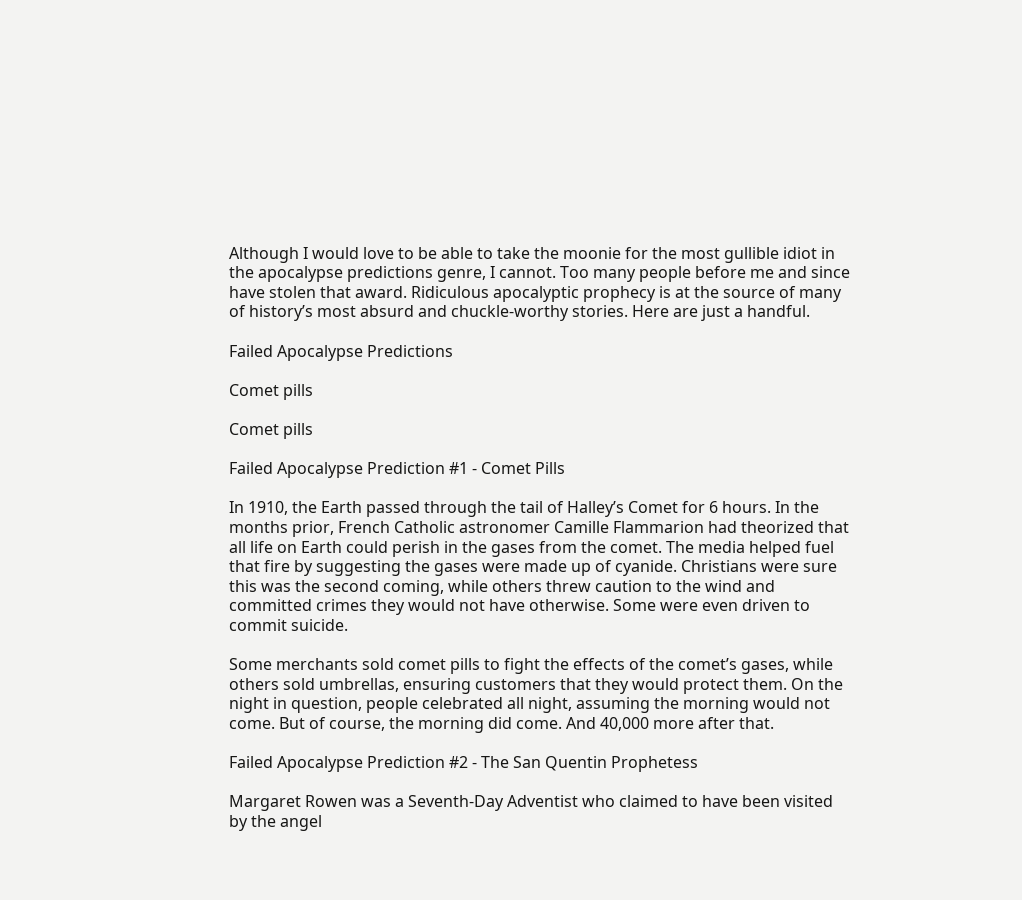Although I would love to be able to take the moonie for the most gullible idiot in the apocalypse predictions genre, I cannot. Too many people before me and since have stolen that award. Ridiculous apocalyptic prophecy is at the source of many of history’s most absurd and chuckle-worthy stories. Here are just a handful.

Failed Apocalypse Predictions

Comet pills

Comet pills

Failed Apocalypse Prediction #1 - Comet Pills

In 1910, the Earth passed through the tail of Halley’s Comet for 6 hours. In the months prior, French Catholic astronomer Camille Flammarion had theorized that all life on Earth could perish in the gases from the comet. The media helped fuel that fire by suggesting the gases were made up of cyanide. Christians were sure this was the second coming, while others threw caution to the wind and committed crimes they would not have otherwise. Some were even driven to commit suicide.

Some merchants sold comet pills to fight the effects of the comet’s gases, while others sold umbrellas, ensuring customers that they would protect them. On the night in question, people celebrated all night, assuming the morning would not come. But of course, the morning did come. And 40,000 more after that.

Failed Apocalypse Prediction #2 - The San Quentin Prophetess

Margaret Rowen was a Seventh-Day Adventist who claimed to have been visited by the angel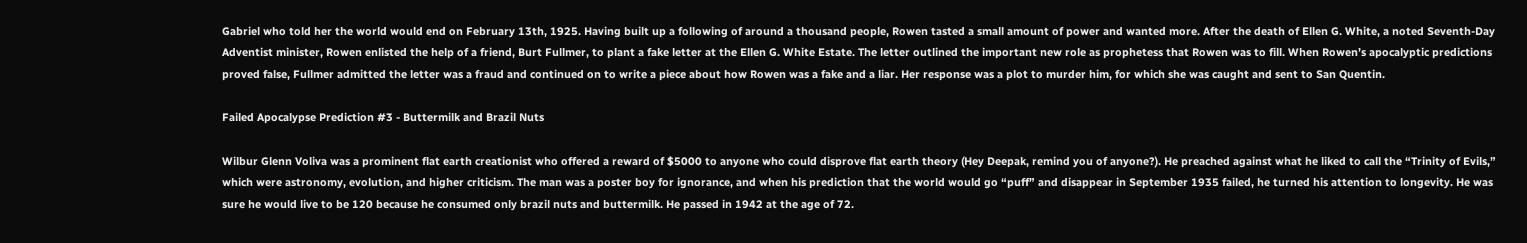Gabriel who told her the world would end on February 13th, 1925. Having built up a following of around a thousand people, Rowen tasted a small amount of power and wanted more. After the death of Ellen G. White, a noted Seventh-Day Adventist minister, Rowen enlisted the help of a friend, Burt Fullmer, to plant a fake letter at the Ellen G. White Estate. The letter outlined the important new role as prophetess that Rowen was to fill. When Rowen’s apocalyptic predictions proved false, Fullmer admitted the letter was a fraud and continued on to write a piece about how Rowen was a fake and a liar. Her response was a plot to murder him, for which she was caught and sent to San Quentin.

Failed Apocalypse Prediction #3 - Buttermilk and Brazil Nuts

Wilbur Glenn Voliva was a prominent flat earth creationist who offered a reward of $5000 to anyone who could disprove flat earth theory (Hey Deepak, remind you of anyone?). He preached against what he liked to call the “Trinity of Evils,” which were astronomy, evolution, and higher criticism. The man was a poster boy for ignorance, and when his prediction that the world would go “puff” and disappear in September 1935 failed, he turned his attention to longevity. He was sure he would live to be 120 because he consumed only brazil nuts and buttermilk. He passed in 1942 at the age of 72.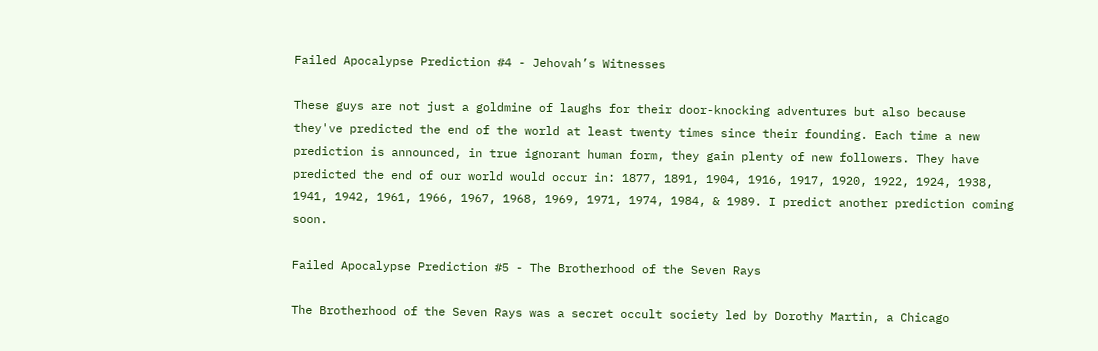Failed Apocalypse Prediction #4 - Jehovah’s Witnesses

These guys are not just a goldmine of laughs for their door-knocking adventures but also because they've predicted the end of the world at least twenty times since their founding. Each time a new prediction is announced, in true ignorant human form, they gain plenty of new followers. They have predicted the end of our world would occur in: 1877, 1891, 1904, 1916, 1917, 1920, 1922, 1924, 1938, 1941, 1942, 1961, 1966, 1967, 1968, 1969, 1971, 1974, 1984, & 1989. I predict another prediction coming soon.

Failed Apocalypse Prediction #5 - The Brotherhood of the Seven Rays

The Brotherhood of the Seven Rays was a secret occult society led by Dorothy Martin, a Chicago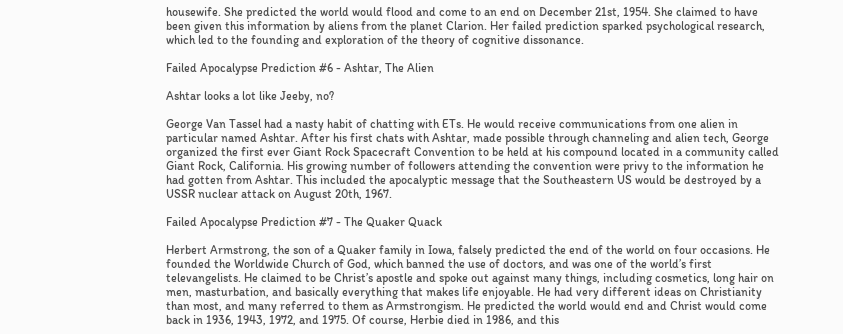housewife. She predicted the world would flood and come to an end on December 21st, 1954. She claimed to have been given this information by aliens from the planet Clarion. Her failed prediction sparked psychological research, which led to the founding and exploration of the theory of cognitive dissonance.

Failed Apocalypse Prediction #6 - Ashtar, The Alien

Ashtar looks a lot like Jeeby, no?

George Van Tassel had a nasty habit of chatting with ETs. He would receive communications from one alien in particular named Ashtar. After his first chats with Ashtar, made possible through channeling and alien tech, George organized the first ever Giant Rock Spacecraft Convention to be held at his compound located in a community called Giant Rock, California. His growing number of followers attending the convention were privy to the information he had gotten from Ashtar. This included the apocalyptic message that the Southeastern US would be destroyed by a USSR nuclear attack on August 20th, 1967.

Failed Apocalypse Prediction #7 - The Quaker Quack

Herbert Armstrong, the son of a Quaker family in Iowa, falsely predicted the end of the world on four occasions. He founded the Worldwide Church of God, which banned the use of doctors, and was one of the world’s first televangelists. He claimed to be Christ’s apostle and spoke out against many things, including cosmetics, long hair on men, masturbation, and basically everything that makes life enjoyable. He had very different ideas on Christianity than most, and many referred to them as Armstrongism. He predicted the world would end and Christ would come back in 1936, 1943, 1972, and 1975. Of course, Herbie died in 1986, and this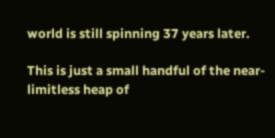world is still spinning 37 years later.

This is just a small handful of the near-limitless heap of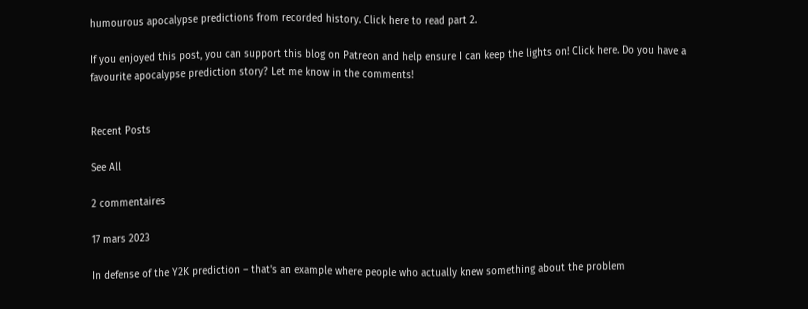humourous apocalypse predictions from recorded history. Click here to read part 2.

If you enjoyed this post, you can support this blog on Patreon and help ensure I can keep the lights on! Click here. Do you have a favourite apocalypse prediction story? Let me know in the comments!


Recent Posts

See All

2 commentaires

17 mars 2023

In defense of the Y2K prediction – that's an example where people who actually knew something about the problem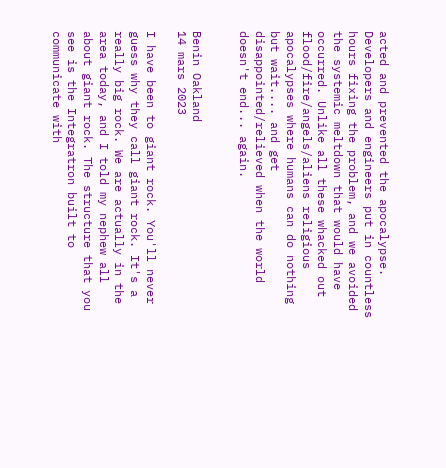acted and prevented the apocalypse. Developers and engineers put in countless hours fixing the problem, and we avoided the systemic meltdown that would have occurred. Unlike all these whacked out flood/fire/angels/aliens religious apocalypses where humans can do nothing but wait.... and get disappointed/relieved when the world doesn't end... again.


Benin Oakland
14 mars 2023

I have been to giant rock. You'll never guess why they call giant rock. It's a really big rock. We are actually in the area today, and I told my nephew all about giant rock. The structure that you see is the Integratron built to communicate with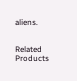aliens.


Related Products